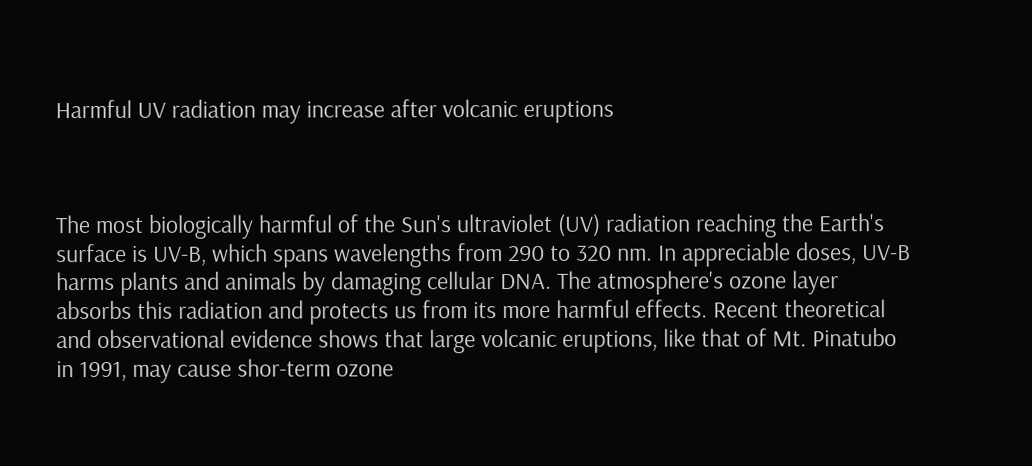Harmful UV radiation may increase after volcanic eruptions



The most biologically harmful of the Sun's ultraviolet (UV) radiation reaching the Earth's surface is UV-B, which spans wavelengths from 290 to 320 nm. In appreciable doses, UV-B harms plants and animals by damaging cellular DNA. The atmosphere's ozone layer absorbs this radiation and protects us from its more harmful effects. Recent theoretical and observational evidence shows that large volcanic eruptions, like that of Mt. Pinatubo in 1991, may cause shor-term ozone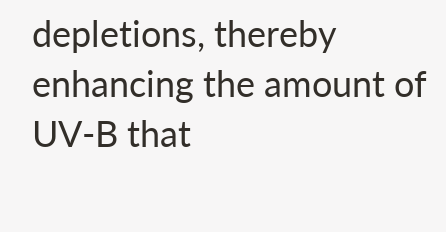depletions, thereby enhancing the amount of UV-B that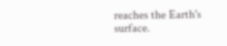reaches the Earth's surface.